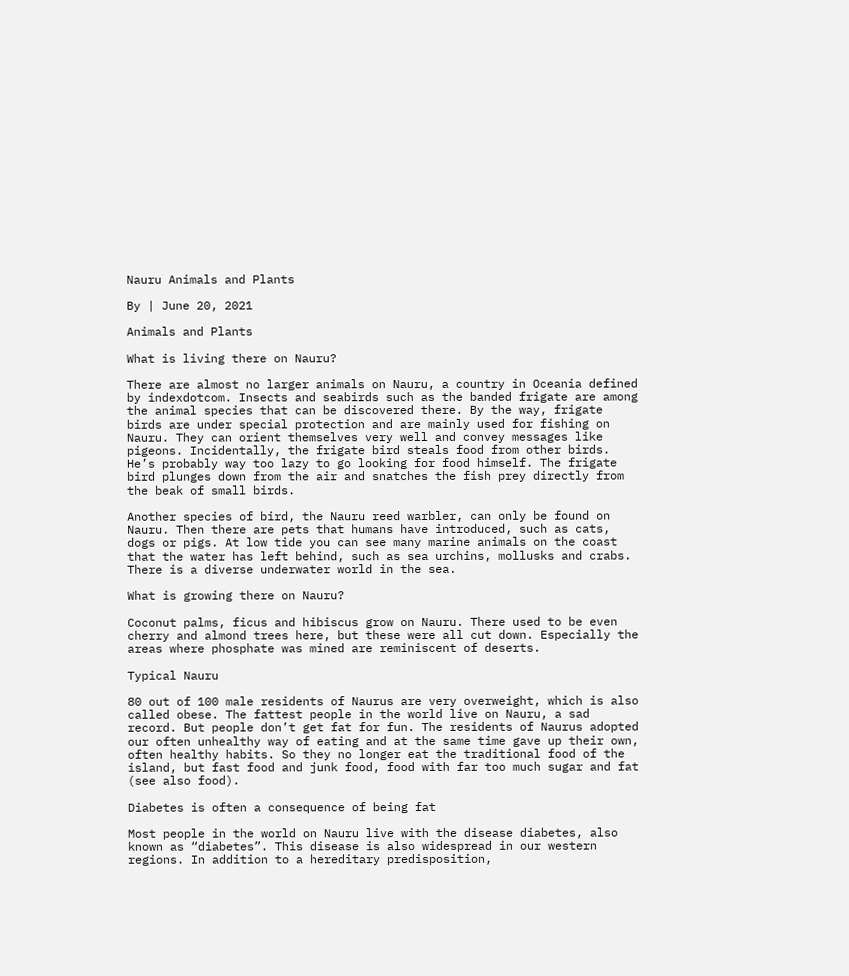Nauru Animals and Plants

By | June 20, 2021

Animals and Plants

What is living there on Nauru?

There are almost no larger animals on Nauru, a country in Oceania defined by indexdotcom. Insects and seabirds such as the banded frigate are among the animal species that can be discovered there. By the way, frigate birds are under special protection and are mainly used for fishing on Nauru. They can orient themselves very well and convey messages like pigeons. Incidentally, the frigate bird steals food from other birds. He’s probably way too lazy to go looking for food himself. The frigate bird plunges down from the air and snatches the fish prey directly from the beak of small birds.

Another species of bird, the Nauru reed warbler, can only be found on Nauru. Then there are pets that humans have introduced, such as cats, dogs or pigs. At low tide you can see many marine animals on the coast that the water has left behind, such as sea urchins, mollusks and crabs. There is a diverse underwater world in the sea.

What is growing there on Nauru?

Coconut palms, ficus and hibiscus grow on Nauru. There used to be even cherry and almond trees here, but these were all cut down. Especially the areas where phosphate was mined are reminiscent of deserts.

Typical Nauru

80 out of 100 male residents of Naurus are very overweight, which is also called obese. The fattest people in the world live on Nauru, a sad record. But people don’t get fat for fun. The residents of Naurus adopted our often unhealthy way of eating and at the same time gave up their own, often healthy habits. So they no longer eat the traditional food of the island, but fast food and junk food, food with far too much sugar and fat (see also food).

Diabetes is often a consequence of being fat

Most people in the world on Nauru live with the disease diabetes, also known as “diabetes”. This disease is also widespread in our western regions. In addition to a hereditary predisposition,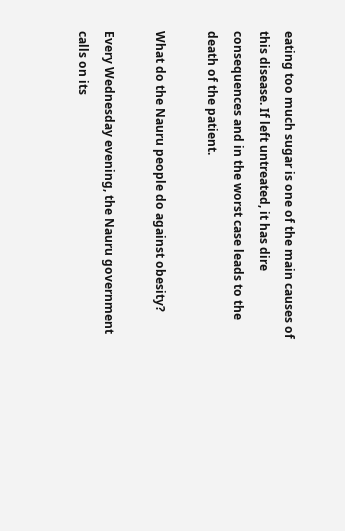eating too much sugar is one of the main causes of this disease. If left untreated, it has dire consequences and in the worst case leads to the death of the patient.

What do the Nauru people do against obesity?

Every Wednesday evening, the Nauru government calls on its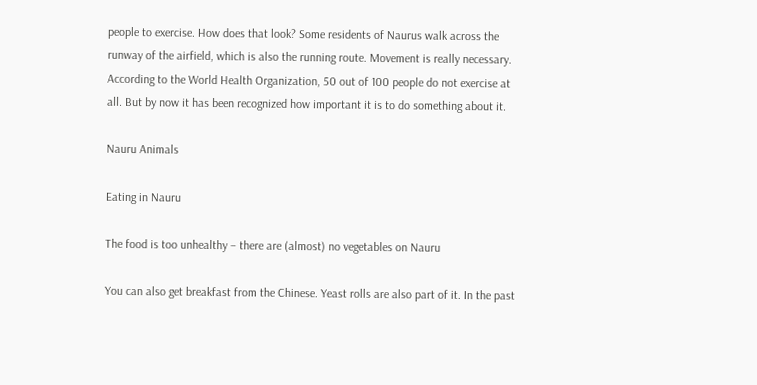people to exercise. How does that look? Some residents of Naurus walk across the runway of the airfield, which is also the running route. Movement is really necessary. According to the World Health Organization, 50 out of 100 people do not exercise at all. But by now it has been recognized how important it is to do something about it.

Nauru Animals

Eating in Nauru

The food is too unhealthy – there are (almost) no vegetables on Nauru

You can also get breakfast from the Chinese. Yeast rolls are also part of it. In the past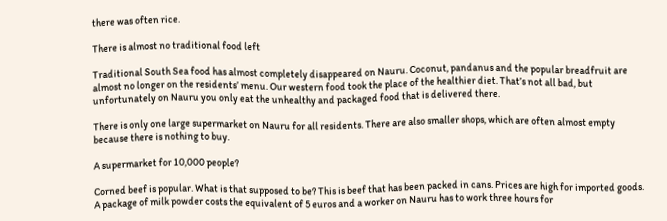there was often rice.

There is almost no traditional food left

Traditional South Sea food has almost completely disappeared on Nauru. Coconut, pandanus and the popular breadfruit are almost no longer on the residents’ menu. Our western food took the place of the healthier diet. That’s not all bad, but unfortunately on Nauru you only eat the unhealthy and packaged food that is delivered there.

There is only one large supermarket on Nauru for all residents. There are also smaller shops, which are often almost empty because there is nothing to buy.

A supermarket for 10,000 people?

Corned beef is popular. What is that supposed to be? This is beef that has been packed in cans. Prices are high for imported goods. A package of milk powder costs the equivalent of 5 euros and a worker on Nauru has to work three hours for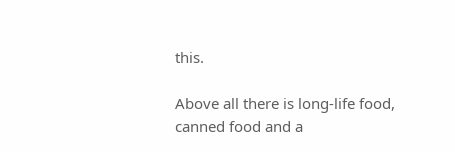this.

Above all there is long-life food, canned food and a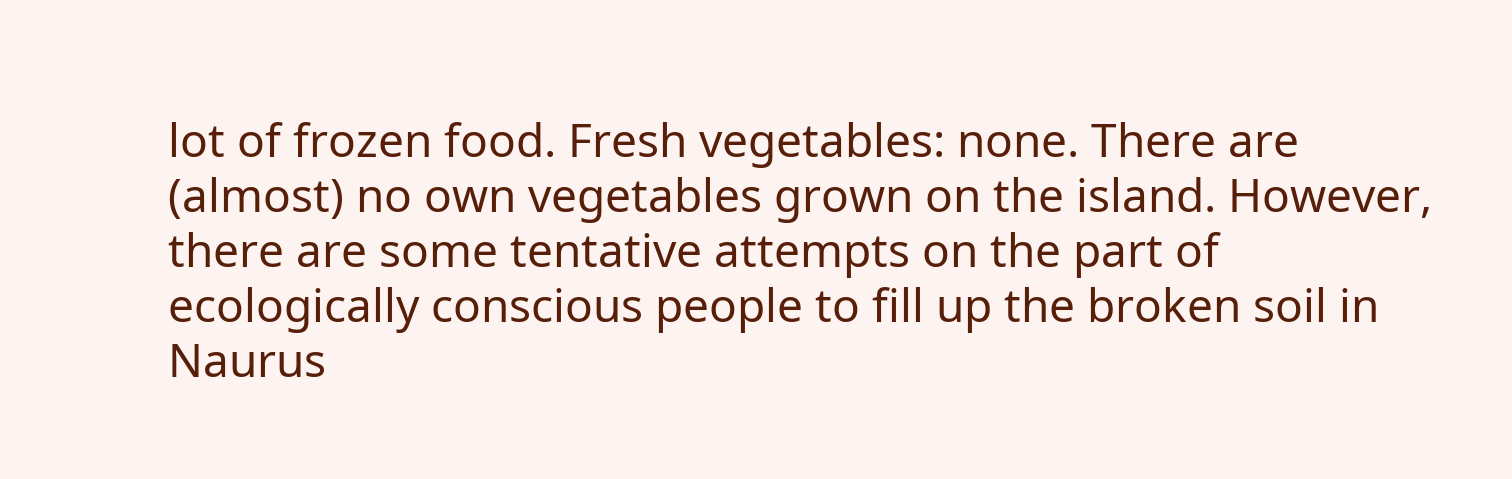lot of frozen food. Fresh vegetables: none. There are (almost) no own vegetables grown on the island. However, there are some tentative attempts on the part of ecologically conscious people to fill up the broken soil in Naurus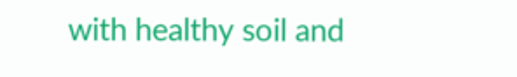with healthy soil and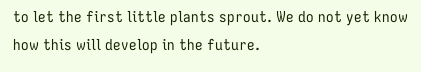to let the first little plants sprout. We do not yet know how this will develop in the future.